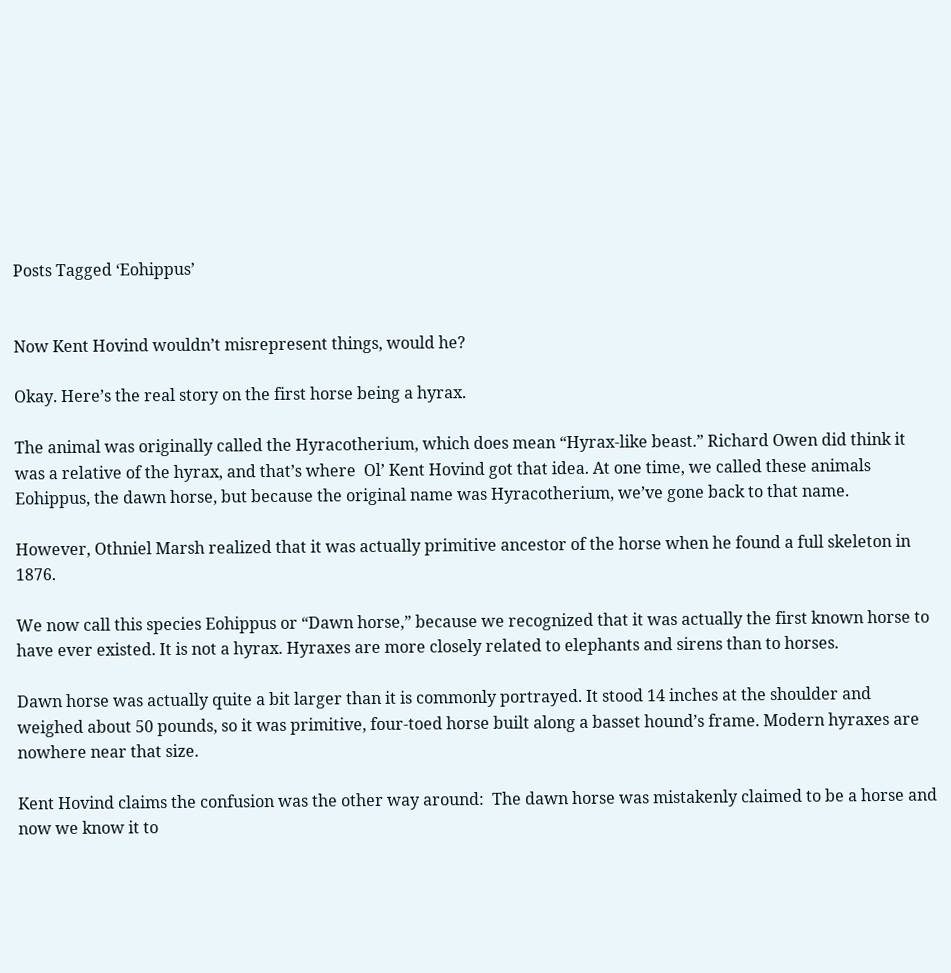Posts Tagged ‘Eohippus’


Now Kent Hovind wouldn’t misrepresent things, would he?

Okay. Here’s the real story on the first horse being a hyrax.

The animal was originally called the Hyracotherium, which does mean “Hyrax-like beast.” Richard Owen did think it was a relative of the hyrax, and that’s where  Ol’ Kent Hovind got that idea. At one time, we called these animals Eohippus, the dawn horse, but because the original name was Hyracotherium, we’ve gone back to that name.

However, Othniel Marsh realized that it was actually primitive ancestor of the horse when he found a full skeleton in 1876.

We now call this species Eohippus or “Dawn horse,” because we recognized that it was actually the first known horse to have ever existed. It is not a hyrax. Hyraxes are more closely related to elephants and sirens than to horses.

Dawn horse was actually quite a bit larger than it is commonly portrayed. It stood 14 inches at the shoulder and weighed about 50 pounds, so it was primitive, four-toed horse built along a basset hound’s frame. Modern hyraxes are nowhere near that size.

Kent Hovind claims the confusion was the other way around:  The dawn horse was mistakenly claimed to be a horse and now we know it to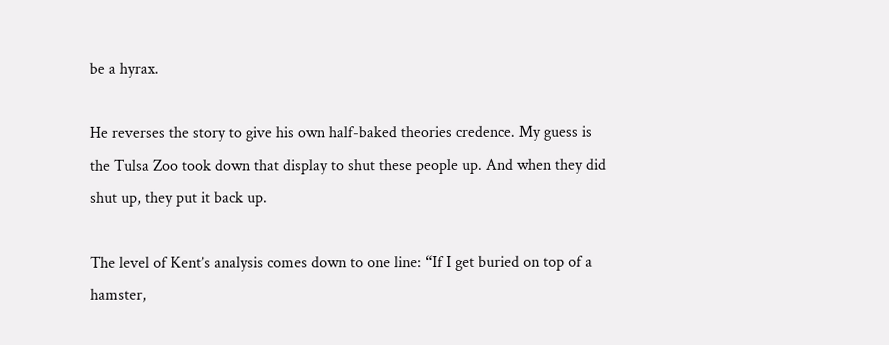be a hyrax.

He reverses the story to give his own half-baked theories credence. My guess is the Tulsa Zoo took down that display to shut these people up. And when they did shut up, they put it back up.

The level of Kent’s analysis comes down to one line: “If I get buried on top of a hamster,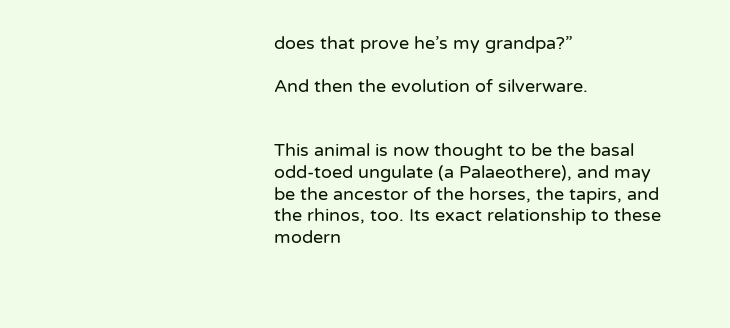does that prove he’s my grandpa?”

And then the evolution of silverware.


This animal is now thought to be the basal odd-toed ungulate (a Palaeothere), and may be the ancestor of the horses, the tapirs, and the rhinos, too. Its exact relationship to these modern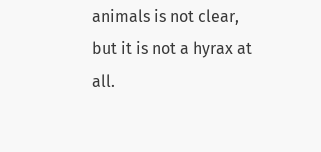animals is not clear, but it is not a hyrax at all.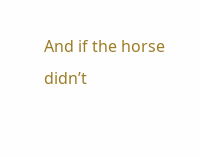And if the horse didn’t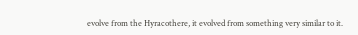evolve from the Hyracothere, it evolved from something very similar to it.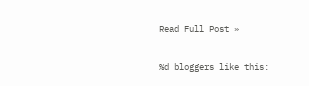Read Full Post »

%d bloggers like this: